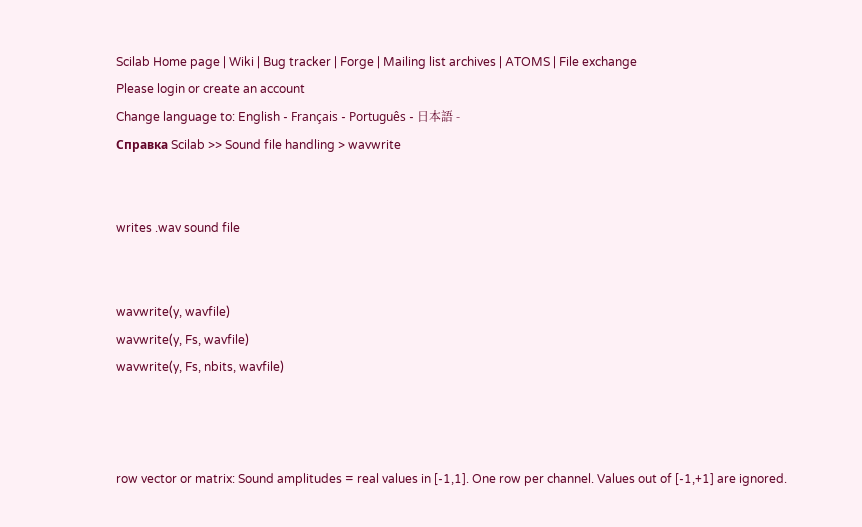Scilab Home page | Wiki | Bug tracker | Forge | Mailing list archives | ATOMS | File exchange
Please login or create an account
Change language to: English - Français - Português - 日本語 -
Справка Scilab >> Sound file handling > wavwrite


writes .wav sound file


wavwrite(y, wavfile)
wavwrite(y, Fs, wavfile)
wavwrite(y, Fs, nbits, wavfile)



row vector or matrix: Sound amplitudes = real values in [-1,1]. One row per channel. Values out of [-1,+1] are ignored.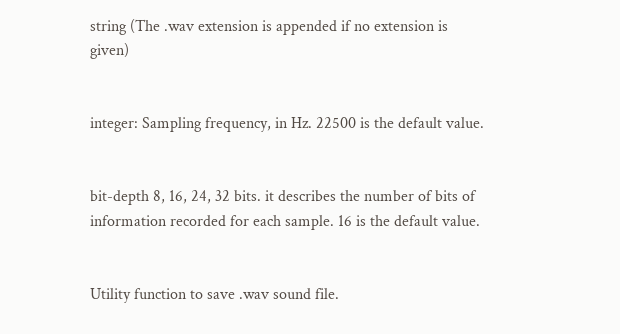string (The .wav extension is appended if no extension is given)


integer: Sampling frequency, in Hz. 22500 is the default value.


bit-depth 8, 16, 24, 32 bits. it describes the number of bits of information recorded for each sample. 16 is the default value.


Utility function to save .wav sound file.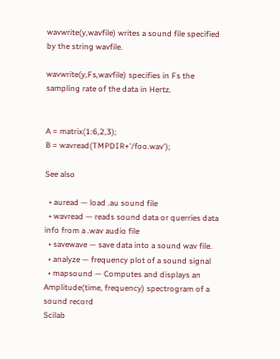wavwrite(y,wavfile) writes a sound file specified by the string wavfile.

wavwrite(y,Fs,wavfile) specifies in Fs the sampling rate of the data in Hertz.


A = matrix(1:6,2,3);
B = wavread(TMPDIR+'/foo.wav');

See also

  • auread — load .au sound file
  • wavread — reads sound data or querries data info from a .wav audio file
  • savewave — save data into a sound wav file.
  • analyze — frequency plot of a sound signal
  • mapsound — Computes and displays an Amplitude(time, frequency) spectrogram of a sound record
Scilab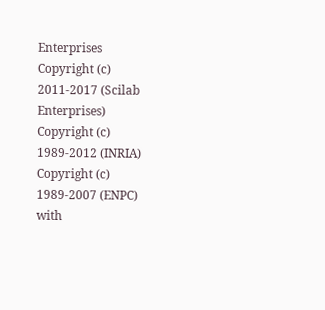Enterprises
Copyright (c) 2011-2017 (Scilab Enterprises)
Copyright (c) 1989-2012 (INRIA)
Copyright (c) 1989-2007 (ENPC)
with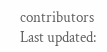contributors
Last updated: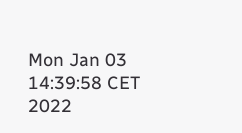Mon Jan 03 14:39:58 CET 2022